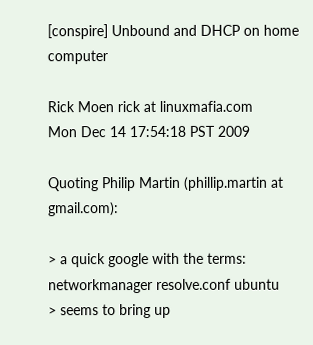[conspire] Unbound and DHCP on home computer

Rick Moen rick at linuxmafia.com
Mon Dec 14 17:54:18 PST 2009

Quoting Philip Martin (phillip.martin at gmail.com):

> a quick google with the terms: networkmanager resolve.conf ubuntu
> seems to bring up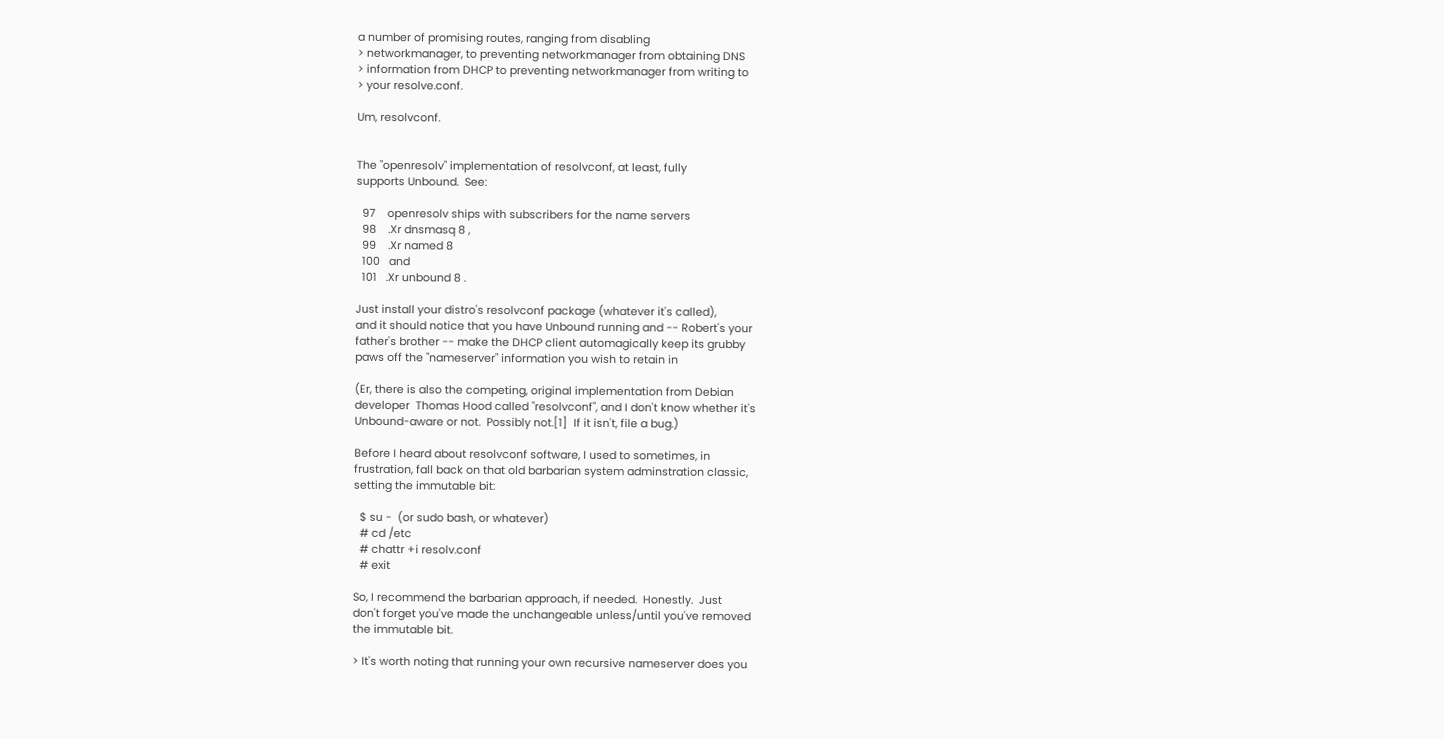a number of promising routes, ranging from disabling
> networkmanager, to preventing networkmanager from obtaining DNS
> information from DHCP to preventing networkmanager from writing to
> your resolve.conf.

Um, resolvconf.


The "openresolv" implementation of resolvconf, at least, fully
supports Unbound.  See:

  97    openresolv ships with subscribers for the name servers
  98    .Xr dnsmasq 8 ,
  99    .Xr named 8
  100   and
  101   .Xr unbound 8 .

Just install your distro's resolvconf package (whatever it's called),
and it should notice that you have Unbound running and -- Robert's your
father's brother -- make the DHCP client automagically keep its grubby
paws off the "nameserver" information you wish to retain in

(Er, there is also the competing, original implementation from Debian
developer  Thomas Hood called "resolvconf", and I don't know whether it's
Unbound-aware or not.  Possibly not.[1]  If it isn't, file a bug.)

Before I heard about resolvconf software, I used to sometimes, in
frustration, fall back on that old barbarian system adminstration classic,
setting the immutable bit:

  $ su -  (or sudo bash, or whatever)
  # cd /etc
  # chattr +i resolv.conf
  # exit

So, I recommend the barbarian approach, if needed.  Honestly.  Just
don't forget you've made the unchangeable unless/until you've removed
the immutable bit.

> It's worth noting that running your own recursive nameserver does you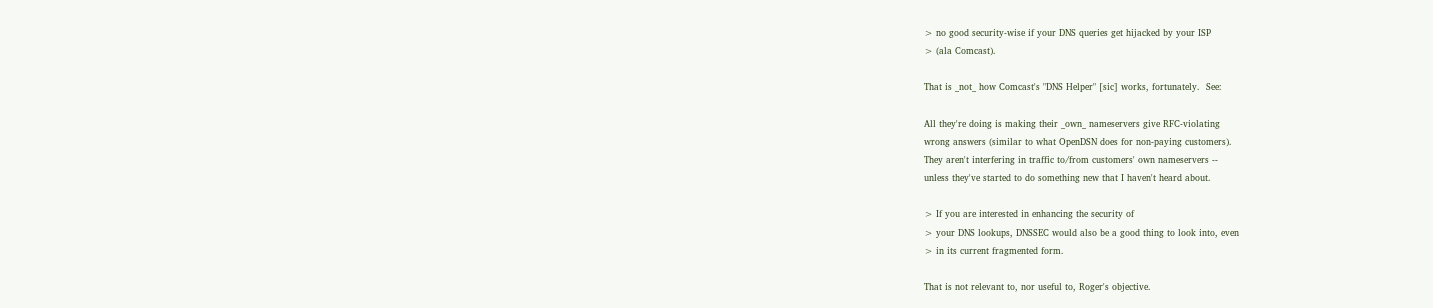> no good security-wise if your DNS queries get hijacked by your ISP
> (ala Comcast).

That is _not_ how Comcast's "DNS Helper" [sic] works, fortunately.  See:

All they're doing is making their _own_ nameservers give RFC-violating
wrong answers (similar to what OpenDSN does for non-paying customers).
They aren't interfering in traffic to/from customers' own nameservers --
unless they've started to do something new that I haven't heard about.

> If you are interested in enhancing the security of
> your DNS lookups, DNSSEC would also be a good thing to look into, even
> in its current fragmented form.

That is not relevant to, nor useful to, Roger's objective.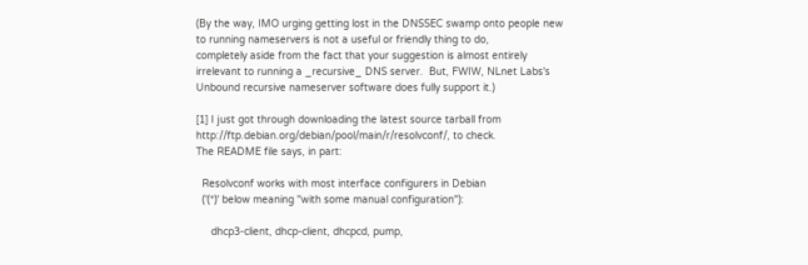(By the way, IMO urging getting lost in the DNSSEC swamp onto people new
to running nameservers is not a useful or friendly thing to do,
completely aside from the fact that your suggestion is almost entirely
irrelevant to running a _recursive_ DNS server.  But, FWIW, NLnet Labs's
Unbound recursive nameserver software does fully support it.)

[1] I just got through downloading the latest source tarball from
http://ftp.debian.org/debian/pool/main/r/resolvconf/, to check.
The README file says, in part:

  Resolvconf works with most interface configurers in Debian
  ('(*)' below meaning "with some manual configuration"):

     dhcp3-client, dhcp-client, dhcpcd, pump,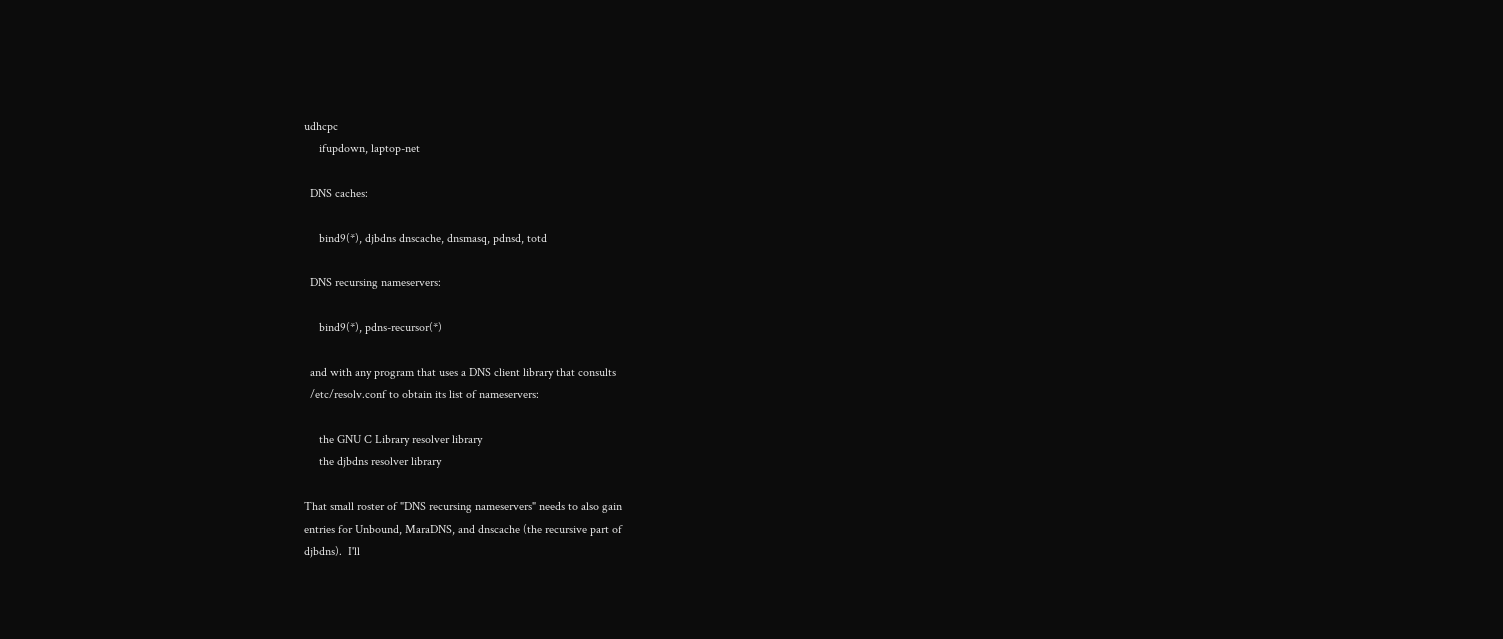udhcpc
     ifupdown, laptop-net

  DNS caches:

     bind9(*), djbdns dnscache, dnsmasq, pdnsd, totd

  DNS recursing nameservers:

     bind9(*), pdns-recursor(*)

  and with any program that uses a DNS client library that consults
  /etc/resolv.conf to obtain its list of nameservers:

     the GNU C Library resolver library
     the djbdns resolver library

That small roster of "DNS recursing nameservers" needs to also gain
entries for Unbound, MaraDNS, and dnscache (the recursive part of
djbdns).  I'll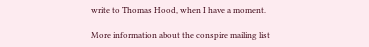write to Thomas Hood, when I have a moment.

More information about the conspire mailing list